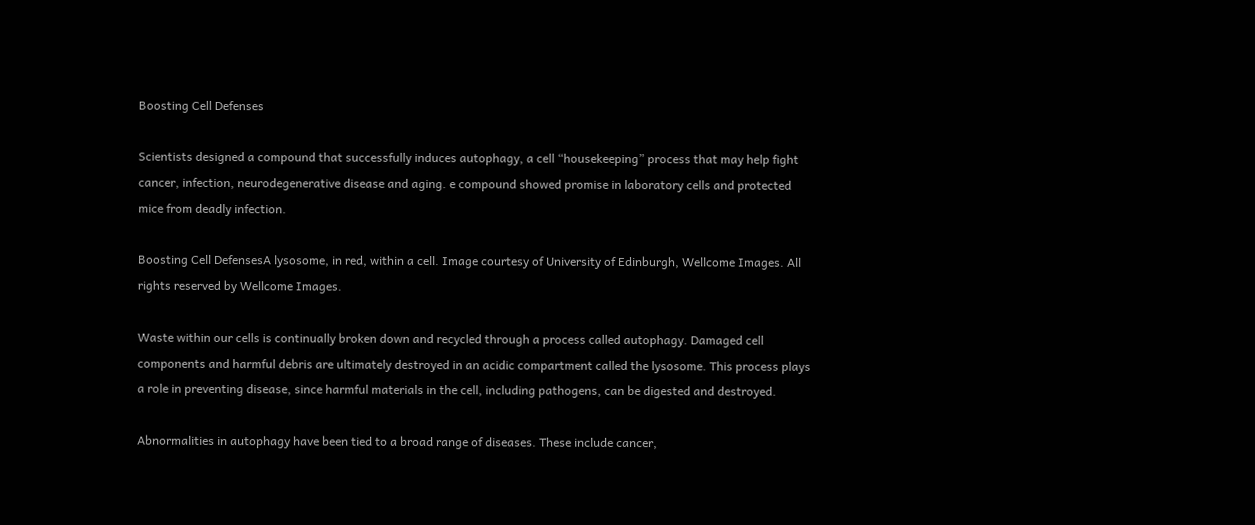Boosting Cell Defenses

Scientists designed a compound that successfully induces autophagy, a cell “housekeeping” process that may help fight cancer, infection, neurodegenerative disease and aging. e compound showed promise in laboratory cells and protected mice from deadly infection.

Boosting Cell DefensesA lysosome, in red, within a cell. Image courtesy of University of Edinburgh, Wellcome Images. All rights reserved by Wellcome Images.

Waste within our cells is continually broken down and recycled through a process called autophagy. Damaged cell components and harmful debris are ultimately destroyed in an acidic compartment called the lysosome. This process plays a role in preventing disease, since harmful materials in the cell, including pathogens, can be digested and destroyed.

Abnormalities in autophagy have been tied to a broad range of diseases. These include cancer,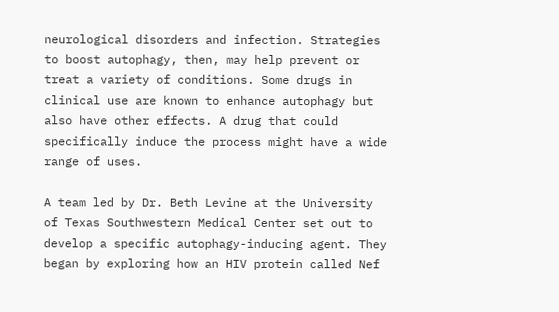neurological disorders and infection. Strategies to boost autophagy, then, may help prevent or treat a variety of conditions. Some drugs in clinical use are known to enhance autophagy but also have other effects. A drug that could specifically induce the process might have a wide range of uses.

A team led by Dr. Beth Levine at the University of Texas Southwestern Medical Center set out to develop a specific autophagy-inducing agent. They began by exploring how an HIV protein called Nef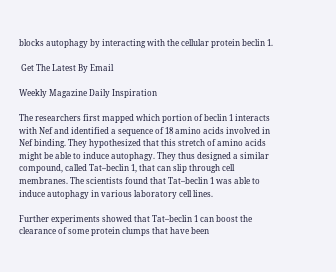blocks autophagy by interacting with the cellular protein beclin 1.

 Get The Latest By Email

Weekly Magazine Daily Inspiration

The researchers first mapped which portion of beclin 1 interacts with Nef and identified a sequence of 18 amino acids involved in Nef binding. They hypothesized that this stretch of amino acids might be able to induce autophagy. They thus designed a similar compound, called Tat–beclin 1, that can slip through cell membranes. The scientists found that Tat–beclin 1 was able to induce autophagy in various laboratory cell lines.

Further experiments showed that Tat–beclin 1 can boost the clearance of some protein clumps that have been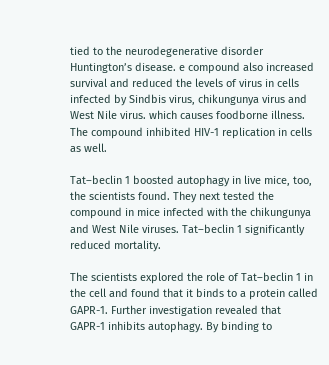tied to the neurodegenerative disorder Huntington’s disease. e compound also increased survival and reduced the levels of virus in cells infected by Sindbis virus, chikungunya virus and West Nile virus. which causes foodborne illness. The compound inhibited HIV-1 replication in cells as well.

Tat–beclin 1 boosted autophagy in live mice, too, the scientists found. They next tested the compound in mice infected with the chikungunya and West Nile viruses. Tat–beclin 1 significantly reduced mortality.

The scientists explored the role of Tat–beclin 1 in the cell and found that it binds to a protein called GAPR-1. Further investigation revealed that GAPR-1 inhibits autophagy. By binding to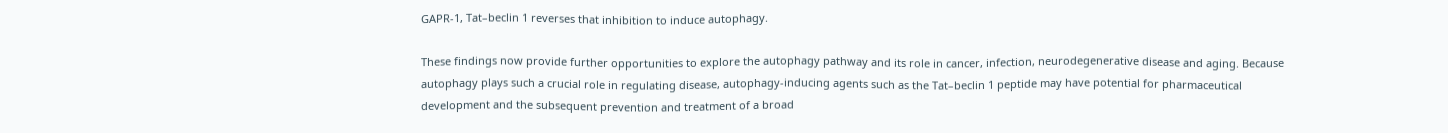GAPR-1, Tat–beclin 1 reverses that inhibition to induce autophagy.

These findings now provide further opportunities to explore the autophagy pathway and its role in cancer, infection, neurodegenerative disease and aging. Because autophagy plays such a crucial role in regulating disease, autophagy-inducing agents such as the Tat–beclin 1 peptide may have potential for pharmaceutical development and the subsequent prevention and treatment of a broad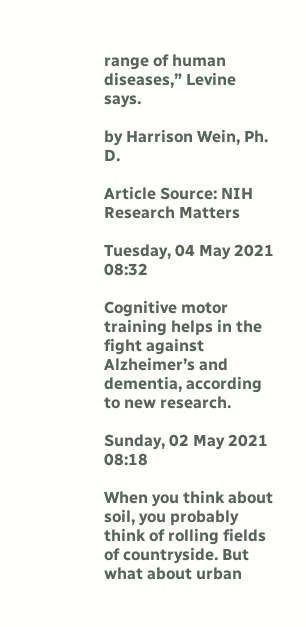range of human diseases,” Levine says.

by Harrison Wein, Ph. D.

Article Source: NIH Research Matters

Tuesday, 04 May 2021 08:32

Cognitive motor training helps in the fight against Alzheimer’s and dementia, according to new research.

Sunday, 02 May 2021 08:18

When you think about soil, you probably think of rolling fields of countryside. But what about urban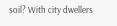soil? With city dwellers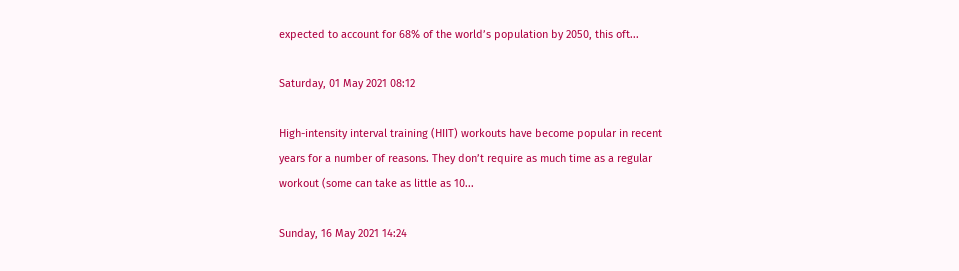expected to account for 68% of the world’s population by 2050, this oft...

Saturday, 01 May 2021 08:12

High-intensity interval training (HIIT) workouts have become popular in recent years for a number of reasons. They don’t require as much time as a regular workout (some can take as little as 10...

Sunday, 16 May 2021 14:24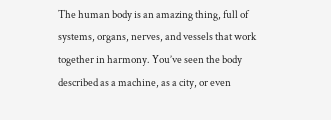The human body is an amazing thing, full of systems, organs, nerves, and vessels that work together in harmony. You’ve seen the body described as a machine, as a city, or even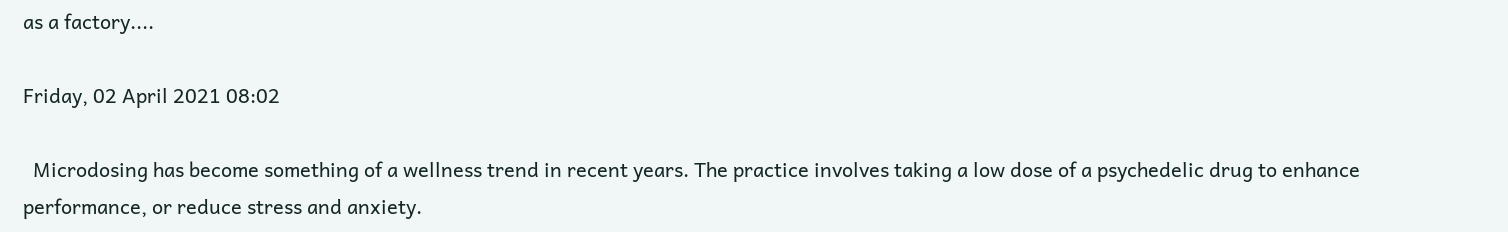as a factory....

Friday, 02 April 2021 08:02

  Microdosing has become something of a wellness trend in recent years. The practice involves taking a low dose of a psychedelic drug to enhance performance, or reduce stress and anxiety.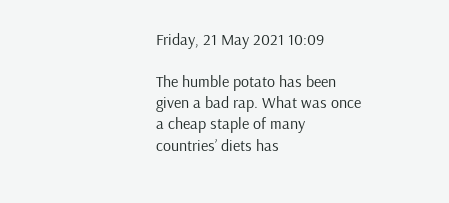Friday, 21 May 2021 10:09

The humble potato has been given a bad rap. What was once a cheap staple of many countries’ diets has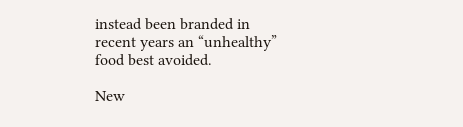instead been branded in recent years an “unhealthy” food best avoided.

New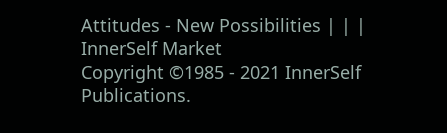Attitudes - New Possibilities | | | InnerSelf Market
Copyright ©1985 - 2021 InnerSelf Publications.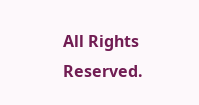All Rights Reserved.